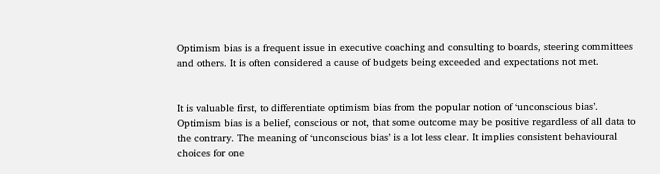Optimism bias is a frequent issue in executive coaching and consulting to boards, steering committees and others. It is often considered a cause of budgets being exceeded and expectations not met.


It is valuable first, to differentiate optimism bias from the popular notion of ‘unconscious bias’. Optimism bias is a belief, conscious or not, that some outcome may be positive regardless of all data to the contrary. The meaning of ‘unconscious bias’ is a lot less clear. It implies consistent behavioural choices for one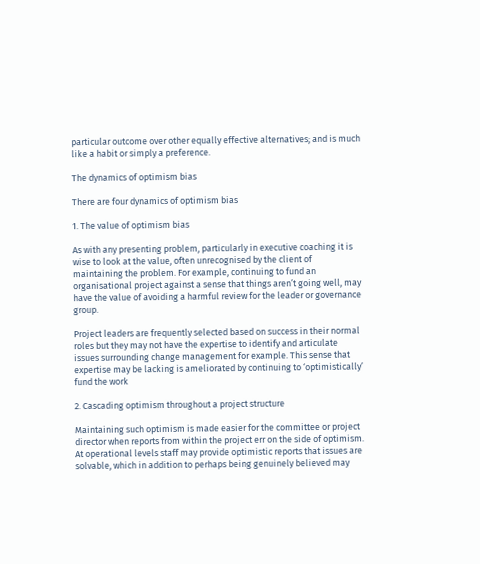particular outcome over other equally effective alternatives; and is much like a habit or simply a preference.

The dynamics of optimism bias

There are four dynamics of optimism bias

1. The value of optimism bias

As with any presenting problem, particularly in executive coaching it is wise to look at the value, often unrecognised by the client of maintaining the problem. For example, continuing to fund an organisational project against a sense that things aren’t going well, may have the value of avoiding a harmful review for the leader or governance group.

Project leaders are frequently selected based on success in their normal roles but they may not have the expertise to identify and articulate issues surrounding change management for example. This sense that expertise may be lacking is ameliorated by continuing to ‘optimistically’ fund the work

2. Cascading optimism throughout a project structure

Maintaining such optimism is made easier for the committee or project director when reports from within the project err on the side of optimism. At operational levels staff may provide optimistic reports that issues are solvable, which in addition to perhaps being genuinely believed may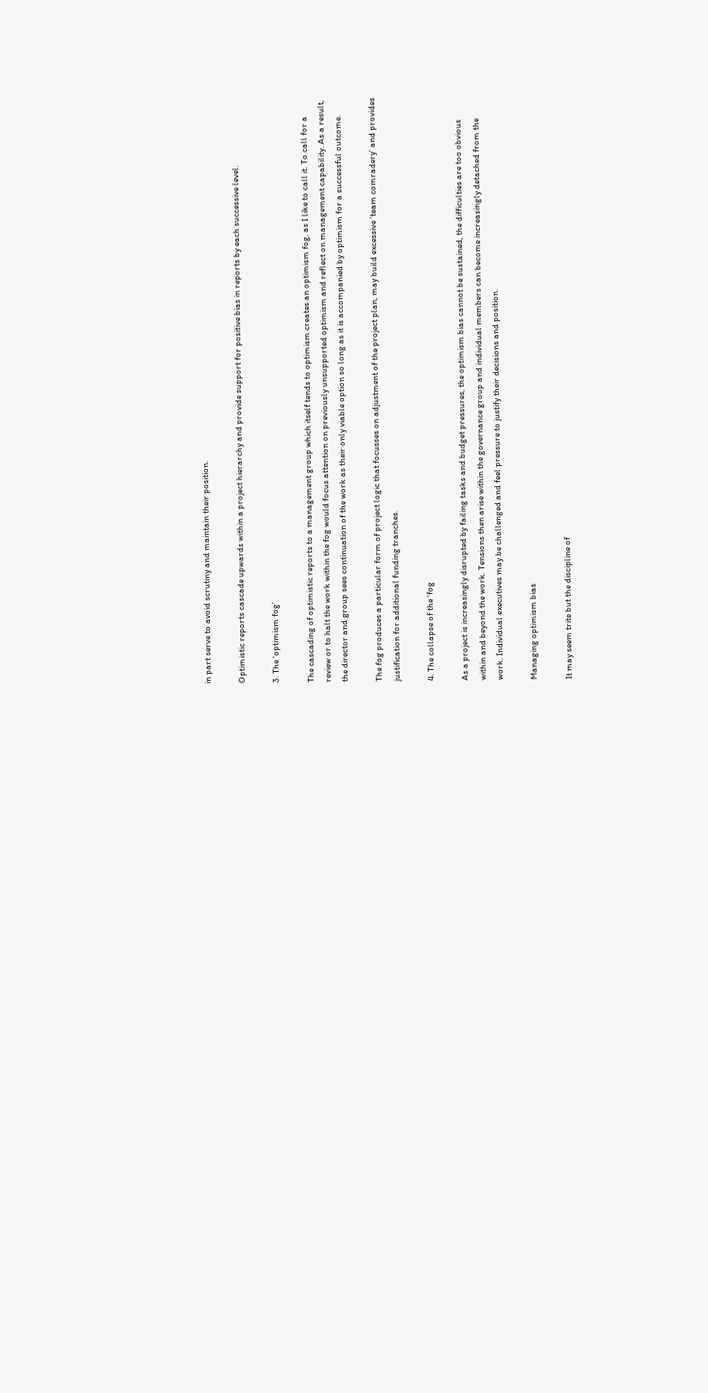in part serve to avoid scrutiny and maintain their position.

Optimistic reports cascade upwards within a project hierarchy and provide support for positive bias in reports by each successive level.

3. The ‘optimism fog’

The cascading of optimistic reports to a management group which itself tends to optimism creates an optimism fog, as I like to call it. To call for a review or to halt the work within the fog would focus attention on previously unsupported optimism and reflect on management capability. As a result, the director and group sees continuation of the work as their only viable option so long as it is accompanied by optimism for a successful outcome.

The fog produces a particular form of project logic that focusses on adjustment of the project plan, may build excessive ‘team comradery’ and provides justification for additional funding tranches.

4. The collapse of the ‘fog

As a project is increasingly disrupted by failing tasks and budget pressures, the optimism bias cannot be sustained, the difficulties are too obvious within and beyond the work. Tensions then arise within the governance group and individual members can become increasingly detached from the work. Individual executives may be challenged and feel pressure to justify their decisions and position.

Managing optimism bias

It may seem trite but the discipline of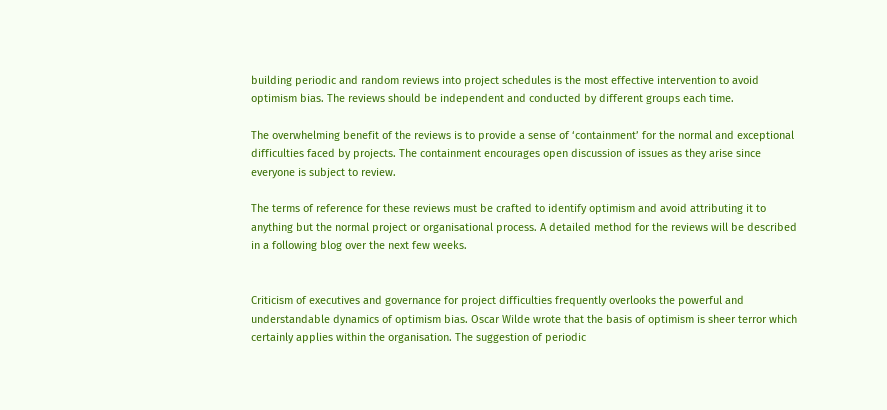building periodic and random reviews into project schedules is the most effective intervention to avoid optimism bias. The reviews should be independent and conducted by different groups each time.

The overwhelming benefit of the reviews is to provide a sense of ‘containment’ for the normal and exceptional difficulties faced by projects. The containment encourages open discussion of issues as they arise since everyone is subject to review.

The terms of reference for these reviews must be crafted to identify optimism and avoid attributing it to anything but the normal project or organisational process. A detailed method for the reviews will be described in a following blog over the next few weeks.


Criticism of executives and governance for project difficulties frequently overlooks the powerful and understandable dynamics of optimism bias. Oscar Wilde wrote that the basis of optimism is sheer terror which certainly applies within the organisation. The suggestion of periodic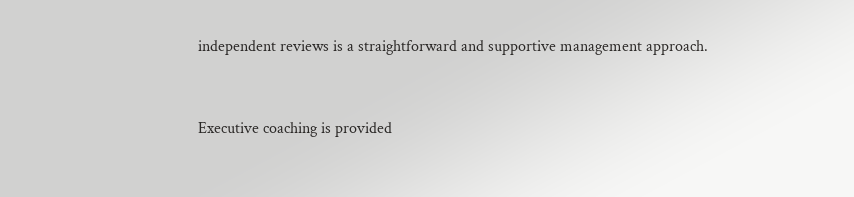independent reviews is a straightforward and supportive management approach.


Executive coaching is provided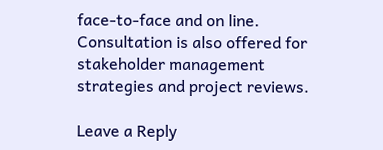face-to-face and on line. Consultation is also offered for stakeholder management strategies and project reviews.

Leave a Reply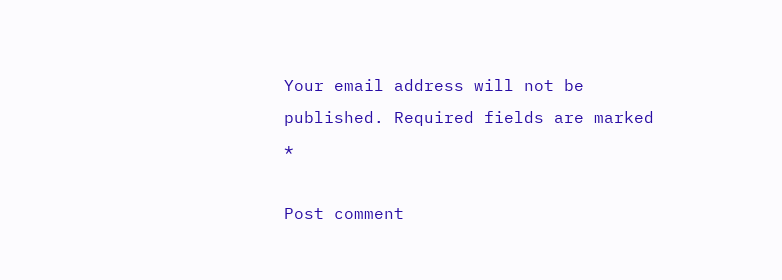Your email address will not be published. Required fields are marked *

Post comment